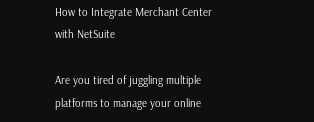How to Integrate Merchant Center with NetSuite

Are you tired of juggling multiple platforms to manage your online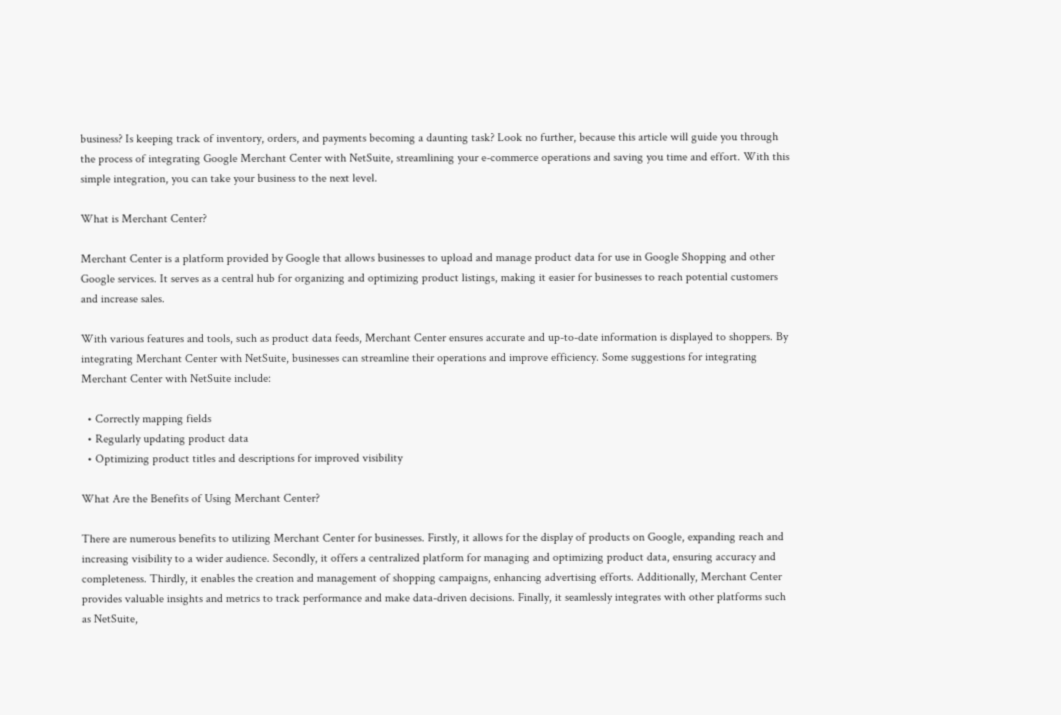business? Is keeping track of inventory, orders, and payments becoming a daunting task? Look no further, because this article will guide you through the process of integrating Google Merchant Center with NetSuite, streamlining your e-commerce operations and saving you time and effort. With this simple integration, you can take your business to the next level.

What is Merchant Center?

Merchant Center is a platform provided by Google that allows businesses to upload and manage product data for use in Google Shopping and other Google services. It serves as a central hub for organizing and optimizing product listings, making it easier for businesses to reach potential customers and increase sales.

With various features and tools, such as product data feeds, Merchant Center ensures accurate and up-to-date information is displayed to shoppers. By integrating Merchant Center with NetSuite, businesses can streamline their operations and improve efficiency. Some suggestions for integrating Merchant Center with NetSuite include:

  • Correctly mapping fields
  • Regularly updating product data
  • Optimizing product titles and descriptions for improved visibility

What Are the Benefits of Using Merchant Center?

There are numerous benefits to utilizing Merchant Center for businesses. Firstly, it allows for the display of products on Google, expanding reach and increasing visibility to a wider audience. Secondly, it offers a centralized platform for managing and optimizing product data, ensuring accuracy and completeness. Thirdly, it enables the creation and management of shopping campaigns, enhancing advertising efforts. Additionally, Merchant Center provides valuable insights and metrics to track performance and make data-driven decisions. Finally, it seamlessly integrates with other platforms such as NetSuite,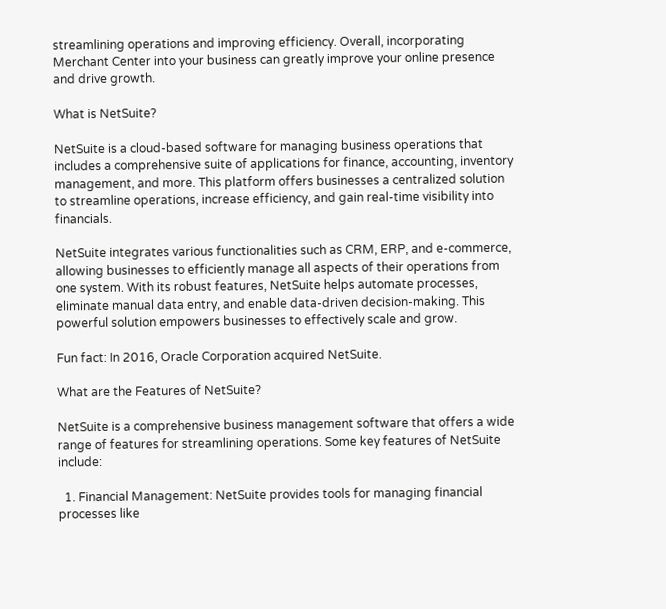streamlining operations and improving efficiency. Overall, incorporating Merchant Center into your business can greatly improve your online presence and drive growth.

What is NetSuite?

NetSuite is a cloud-based software for managing business operations that includes a comprehensive suite of applications for finance, accounting, inventory management, and more. This platform offers businesses a centralized solution to streamline operations, increase efficiency, and gain real-time visibility into financials.

NetSuite integrates various functionalities such as CRM, ERP, and e-commerce, allowing businesses to efficiently manage all aspects of their operations from one system. With its robust features, NetSuite helps automate processes, eliminate manual data entry, and enable data-driven decision-making. This powerful solution empowers businesses to effectively scale and grow.

Fun fact: In 2016, Oracle Corporation acquired NetSuite.

What are the Features of NetSuite?

NetSuite is a comprehensive business management software that offers a wide range of features for streamlining operations. Some key features of NetSuite include:

  1. Financial Management: NetSuite provides tools for managing financial processes like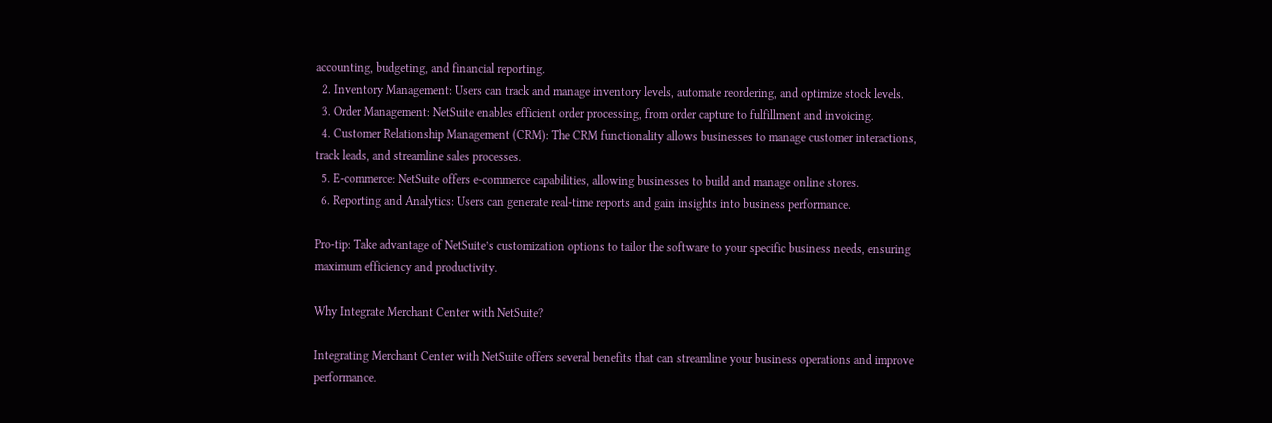accounting, budgeting, and financial reporting.
  2. Inventory Management: Users can track and manage inventory levels, automate reordering, and optimize stock levels.
  3. Order Management: NetSuite enables efficient order processing, from order capture to fulfillment and invoicing.
  4. Customer Relationship Management (CRM): The CRM functionality allows businesses to manage customer interactions, track leads, and streamline sales processes.
  5. E-commerce: NetSuite offers e-commerce capabilities, allowing businesses to build and manage online stores.
  6. Reporting and Analytics: Users can generate real-time reports and gain insights into business performance.

Pro-tip: Take advantage of NetSuite’s customization options to tailor the software to your specific business needs, ensuring maximum efficiency and productivity.

Why Integrate Merchant Center with NetSuite?

Integrating Merchant Center with NetSuite offers several benefits that can streamline your business operations and improve performance.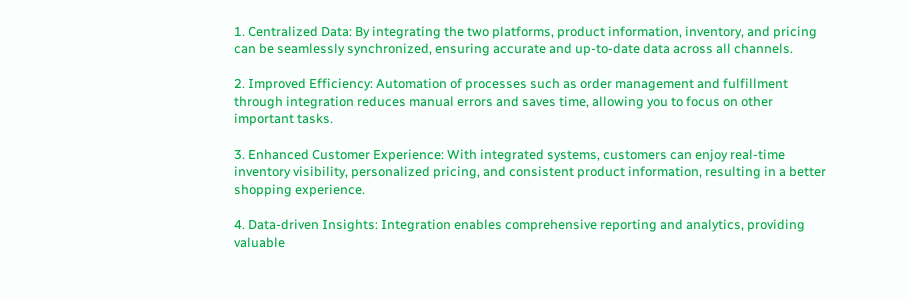1. Centralized Data: By integrating the two platforms, product information, inventory, and pricing can be seamlessly synchronized, ensuring accurate and up-to-date data across all channels.

2. Improved Efficiency: Automation of processes such as order management and fulfillment through integration reduces manual errors and saves time, allowing you to focus on other important tasks.

3. Enhanced Customer Experience: With integrated systems, customers can enjoy real-time inventory visibility, personalized pricing, and consistent product information, resulting in a better shopping experience.

4. Data-driven Insights: Integration enables comprehensive reporting and analytics, providing valuable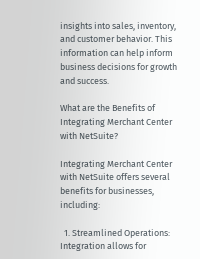insights into sales, inventory, and customer behavior. This information can help inform business decisions for growth and success.

What are the Benefits of Integrating Merchant Center with NetSuite?

Integrating Merchant Center with NetSuite offers several benefits for businesses, including:

  1. Streamlined Operations: Integration allows for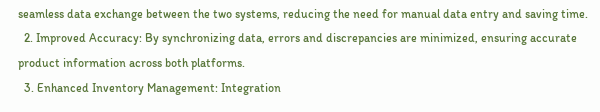seamless data exchange between the two systems, reducing the need for manual data entry and saving time.
  2. Improved Accuracy: By synchronizing data, errors and discrepancies are minimized, ensuring accurate product information across both platforms.
  3. Enhanced Inventory Management: Integration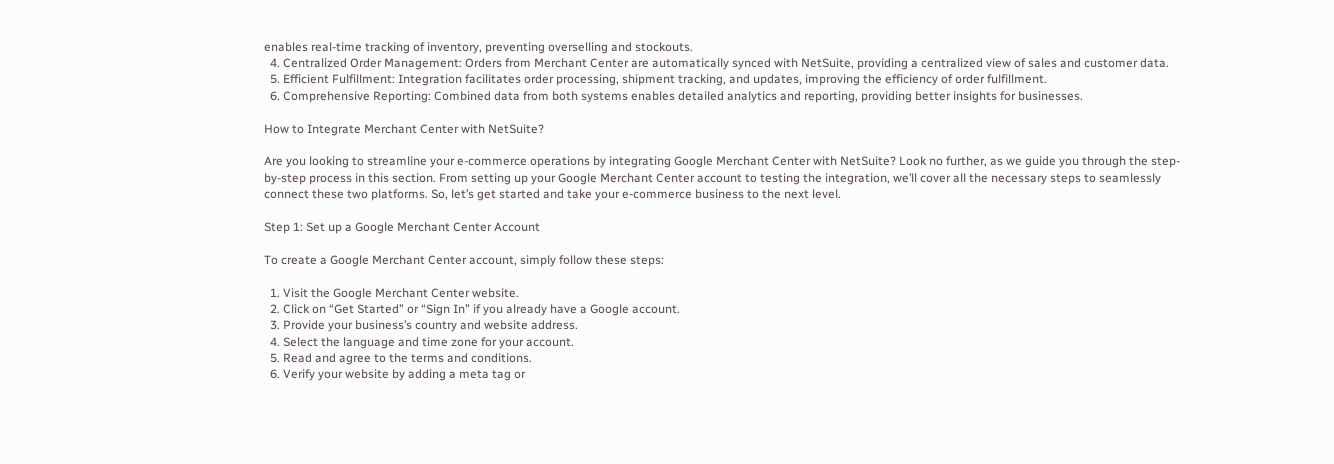enables real-time tracking of inventory, preventing overselling and stockouts.
  4. Centralized Order Management: Orders from Merchant Center are automatically synced with NetSuite, providing a centralized view of sales and customer data.
  5. Efficient Fulfillment: Integration facilitates order processing, shipment tracking, and updates, improving the efficiency of order fulfillment.
  6. Comprehensive Reporting: Combined data from both systems enables detailed analytics and reporting, providing better insights for businesses.

How to Integrate Merchant Center with NetSuite?

Are you looking to streamline your e-commerce operations by integrating Google Merchant Center with NetSuite? Look no further, as we guide you through the step-by-step process in this section. From setting up your Google Merchant Center account to testing the integration, we’ll cover all the necessary steps to seamlessly connect these two platforms. So, let’s get started and take your e-commerce business to the next level.

Step 1: Set up a Google Merchant Center Account

To create a Google Merchant Center account, simply follow these steps:

  1. Visit the Google Merchant Center website.
  2. Click on “Get Started” or “Sign In” if you already have a Google account.
  3. Provide your business’s country and website address.
  4. Select the language and time zone for your account.
  5. Read and agree to the terms and conditions.
  6. Verify your website by adding a meta tag or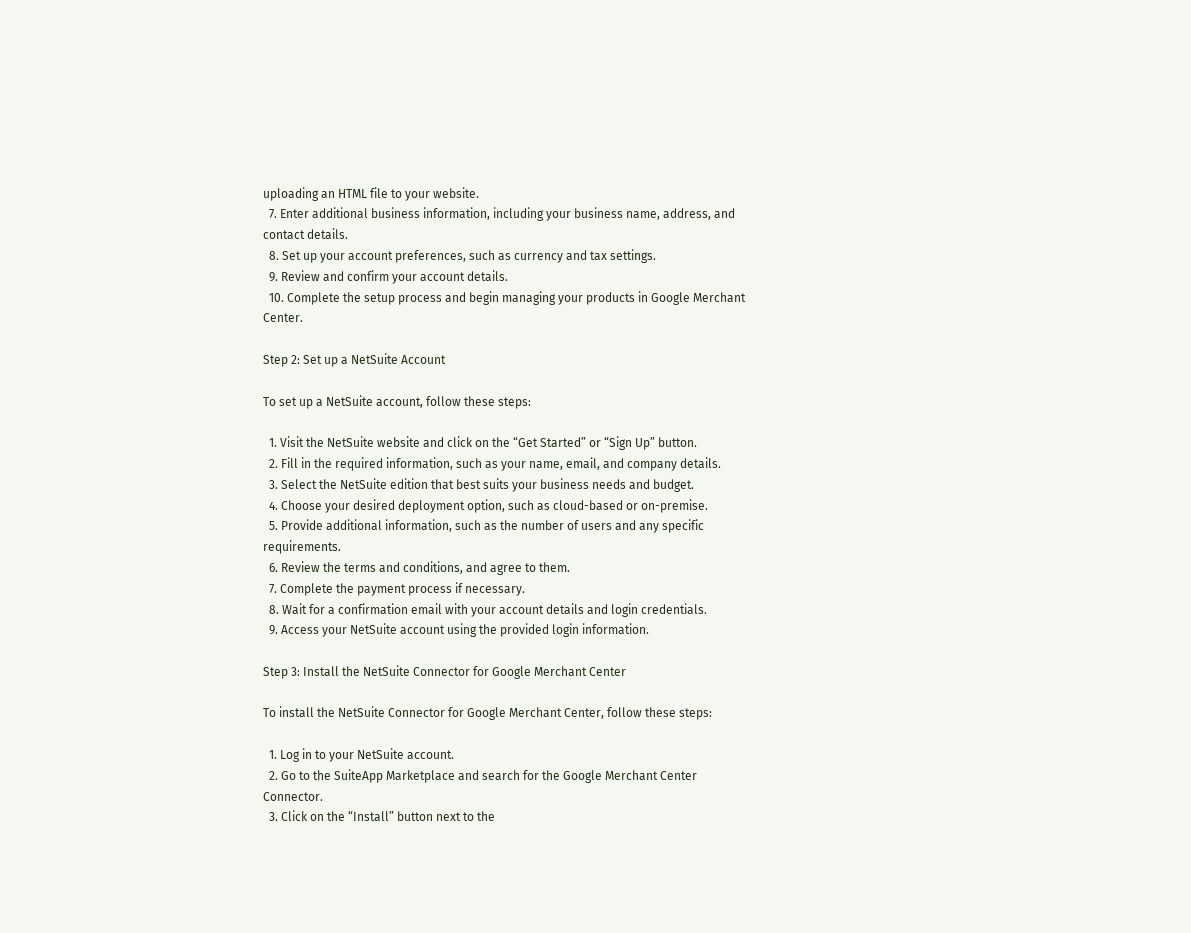uploading an HTML file to your website.
  7. Enter additional business information, including your business name, address, and contact details.
  8. Set up your account preferences, such as currency and tax settings.
  9. Review and confirm your account details.
  10. Complete the setup process and begin managing your products in Google Merchant Center.

Step 2: Set up a NetSuite Account

To set up a NetSuite account, follow these steps:

  1. Visit the NetSuite website and click on the “Get Started” or “Sign Up” button.
  2. Fill in the required information, such as your name, email, and company details.
  3. Select the NetSuite edition that best suits your business needs and budget.
  4. Choose your desired deployment option, such as cloud-based or on-premise.
  5. Provide additional information, such as the number of users and any specific requirements.
  6. Review the terms and conditions, and agree to them.
  7. Complete the payment process if necessary.
  8. Wait for a confirmation email with your account details and login credentials.
  9. Access your NetSuite account using the provided login information.

Step 3: Install the NetSuite Connector for Google Merchant Center

To install the NetSuite Connector for Google Merchant Center, follow these steps:

  1. Log in to your NetSuite account.
  2. Go to the SuiteApp Marketplace and search for the Google Merchant Center Connector.
  3. Click on the “Install” button next to the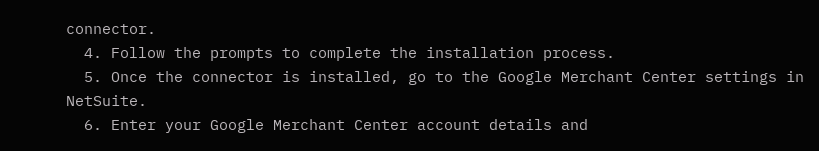connector.
  4. Follow the prompts to complete the installation process.
  5. Once the connector is installed, go to the Google Merchant Center settings in NetSuite.
  6. Enter your Google Merchant Center account details and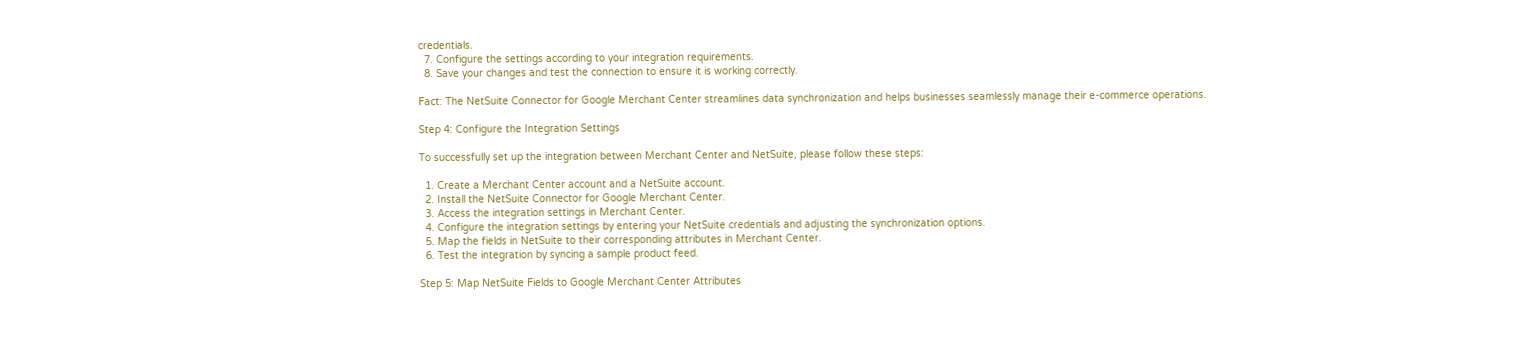credentials.
  7. Configure the settings according to your integration requirements.
  8. Save your changes and test the connection to ensure it is working correctly.

Fact: The NetSuite Connector for Google Merchant Center streamlines data synchronization and helps businesses seamlessly manage their e-commerce operations.

Step 4: Configure the Integration Settings

To successfully set up the integration between Merchant Center and NetSuite, please follow these steps:

  1. Create a Merchant Center account and a NetSuite account.
  2. Install the NetSuite Connector for Google Merchant Center.
  3. Access the integration settings in Merchant Center.
  4. Configure the integration settings by entering your NetSuite credentials and adjusting the synchronization options.
  5. Map the fields in NetSuite to their corresponding attributes in Merchant Center.
  6. Test the integration by syncing a sample product feed.

Step 5: Map NetSuite Fields to Google Merchant Center Attributes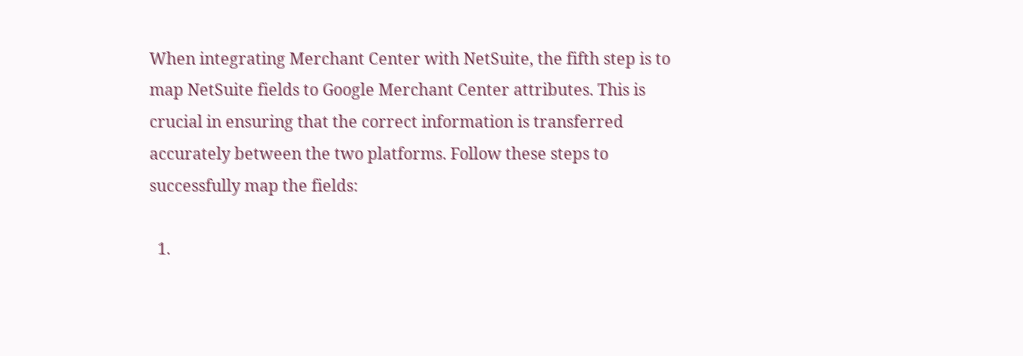When integrating Merchant Center with NetSuite, the fifth step is to map NetSuite fields to Google Merchant Center attributes. This is crucial in ensuring that the correct information is transferred accurately between the two platforms. Follow these steps to successfully map the fields:

  1.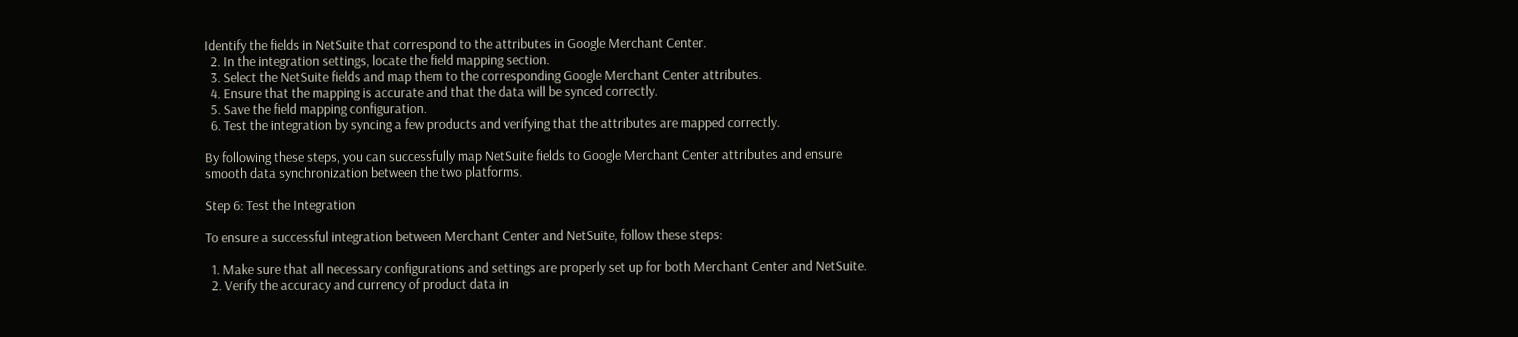Identify the fields in NetSuite that correspond to the attributes in Google Merchant Center.
  2. In the integration settings, locate the field mapping section.
  3. Select the NetSuite fields and map them to the corresponding Google Merchant Center attributes.
  4. Ensure that the mapping is accurate and that the data will be synced correctly.
  5. Save the field mapping configuration.
  6. Test the integration by syncing a few products and verifying that the attributes are mapped correctly.

By following these steps, you can successfully map NetSuite fields to Google Merchant Center attributes and ensure smooth data synchronization between the two platforms.

Step 6: Test the Integration

To ensure a successful integration between Merchant Center and NetSuite, follow these steps:

  1. Make sure that all necessary configurations and settings are properly set up for both Merchant Center and NetSuite.
  2. Verify the accuracy and currency of product data in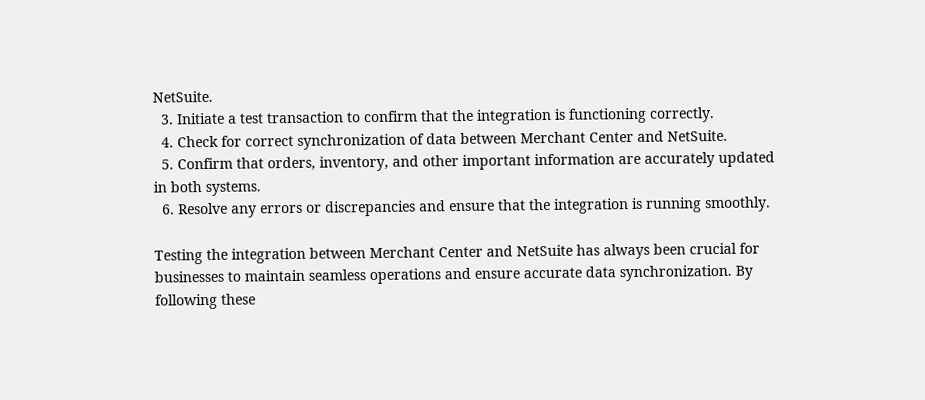NetSuite.
  3. Initiate a test transaction to confirm that the integration is functioning correctly.
  4. Check for correct synchronization of data between Merchant Center and NetSuite.
  5. Confirm that orders, inventory, and other important information are accurately updated in both systems.
  6. Resolve any errors or discrepancies and ensure that the integration is running smoothly.

Testing the integration between Merchant Center and NetSuite has always been crucial for businesses to maintain seamless operations and ensure accurate data synchronization. By following these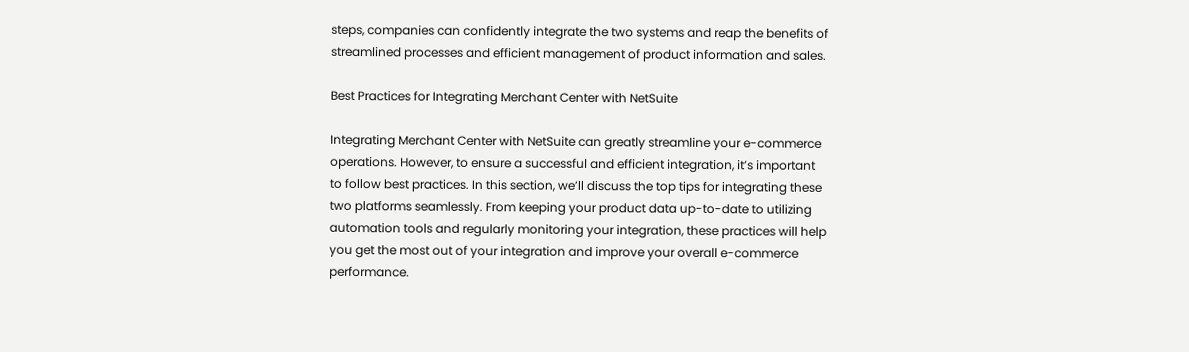steps, companies can confidently integrate the two systems and reap the benefits of streamlined processes and efficient management of product information and sales.

Best Practices for Integrating Merchant Center with NetSuite

Integrating Merchant Center with NetSuite can greatly streamline your e-commerce operations. However, to ensure a successful and efficient integration, it’s important to follow best practices. In this section, we’ll discuss the top tips for integrating these two platforms seamlessly. From keeping your product data up-to-date to utilizing automation tools and regularly monitoring your integration, these practices will help you get the most out of your integration and improve your overall e-commerce performance.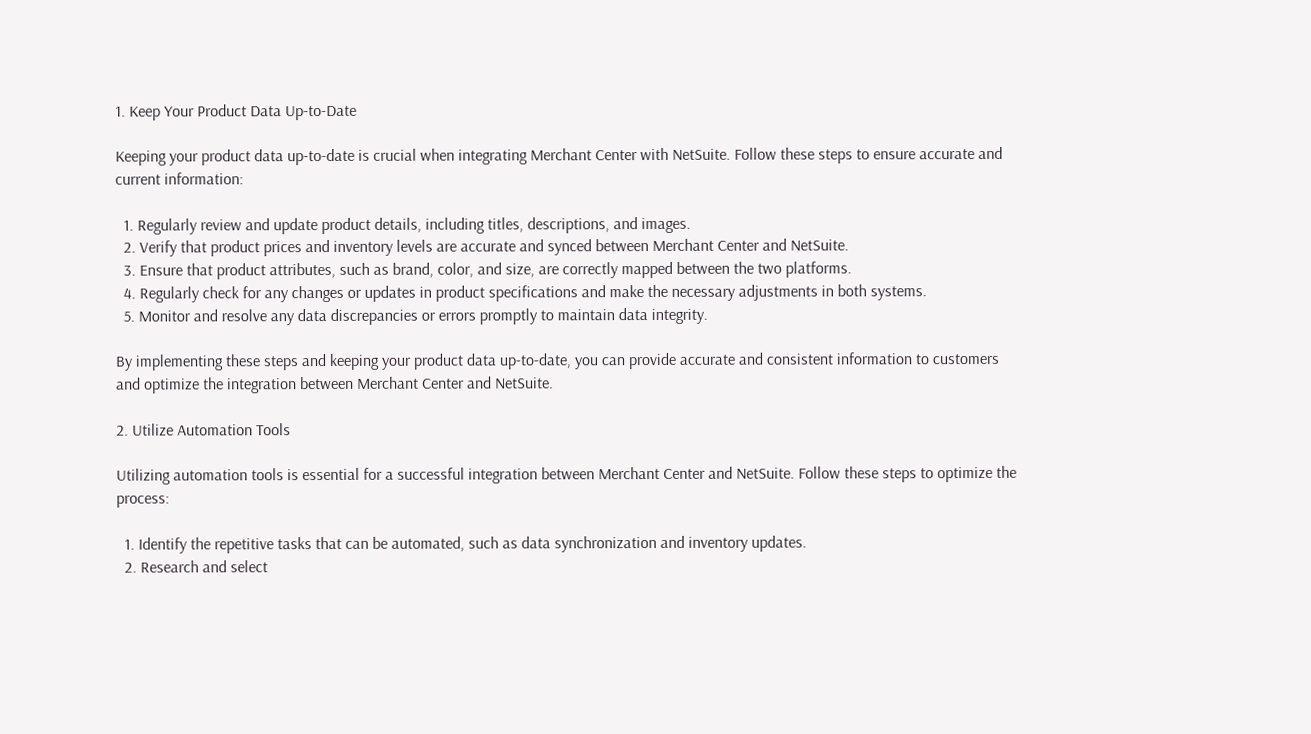1. Keep Your Product Data Up-to-Date

Keeping your product data up-to-date is crucial when integrating Merchant Center with NetSuite. Follow these steps to ensure accurate and current information:

  1. Regularly review and update product details, including titles, descriptions, and images.
  2. Verify that product prices and inventory levels are accurate and synced between Merchant Center and NetSuite.
  3. Ensure that product attributes, such as brand, color, and size, are correctly mapped between the two platforms.
  4. Regularly check for any changes or updates in product specifications and make the necessary adjustments in both systems.
  5. Monitor and resolve any data discrepancies or errors promptly to maintain data integrity.

By implementing these steps and keeping your product data up-to-date, you can provide accurate and consistent information to customers and optimize the integration between Merchant Center and NetSuite.

2. Utilize Automation Tools

Utilizing automation tools is essential for a successful integration between Merchant Center and NetSuite. Follow these steps to optimize the process:

  1. Identify the repetitive tasks that can be automated, such as data synchronization and inventory updates.
  2. Research and select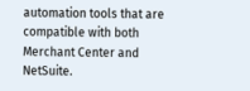automation tools that are compatible with both Merchant Center and NetSuite.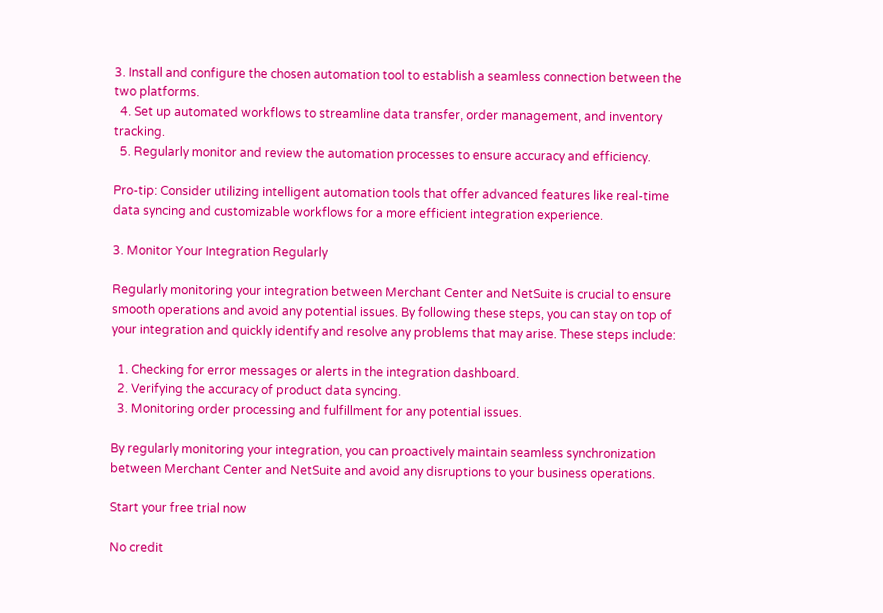3. Install and configure the chosen automation tool to establish a seamless connection between the two platforms.
  4. Set up automated workflows to streamline data transfer, order management, and inventory tracking.
  5. Regularly monitor and review the automation processes to ensure accuracy and efficiency.

Pro-tip: Consider utilizing intelligent automation tools that offer advanced features like real-time data syncing and customizable workflows for a more efficient integration experience.

3. Monitor Your Integration Regularly

Regularly monitoring your integration between Merchant Center and NetSuite is crucial to ensure smooth operations and avoid any potential issues. By following these steps, you can stay on top of your integration and quickly identify and resolve any problems that may arise. These steps include:

  1. Checking for error messages or alerts in the integration dashboard.
  2. Verifying the accuracy of product data syncing.
  3. Monitoring order processing and fulfillment for any potential issues.

By regularly monitoring your integration, you can proactively maintain seamless synchronization between Merchant Center and NetSuite and avoid any disruptions to your business operations.

Start your free trial now

No credit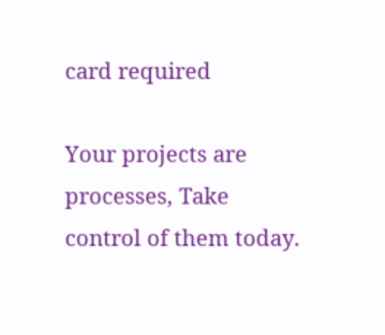card required

Your projects are processes, Take control of them today.